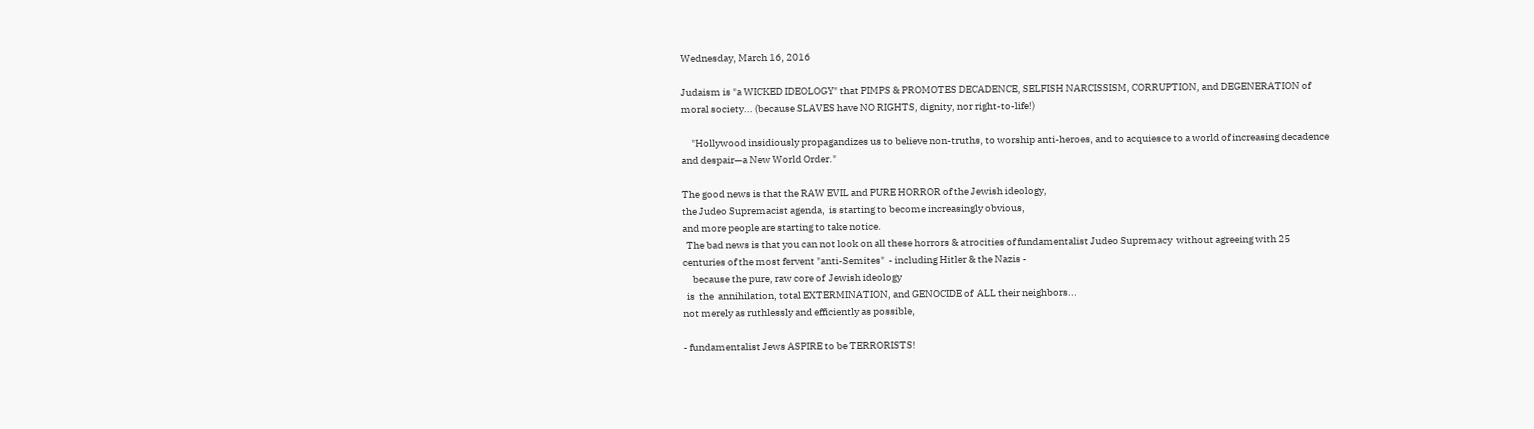Wednesday, March 16, 2016

Judaism is "a WICKED IDEOLOGY" that PIMPS & PROMOTES DECADENCE, SELFISH NARCISSISM, CORRUPTION, and DEGENERATION of moral society... (because SLAVES have NO RIGHTS, dignity, nor right-to-life!)

     "Hollywood insidiously propagandizes us to believe non-truths, to worship anti-heroes, and to acquiesce to a world of increasing decadence and despair—a New World Order."

The good news is that the RAW EVIL and PURE HORROR of the Jewish ideology,
the Judeo Supremacist agenda,  is starting to become increasingly obvious,
and more people are starting to take notice.
  The bad news is that you can not look on all these horrors & atrocities of fundamentalist Judeo Supremacy  without agreeing with 25 centuries of the most fervent "anti-Semites"  - including Hitler & the Nazis -
     because the pure, raw core of  Jewish ideology
  is  the  annihilation, total EXTERMINATION, and GENOCIDE of  ALL their neighbors...
not merely as ruthlessly and efficiently as possible,

- fundamentalist Jews ASPIRE to be TERRORISTS!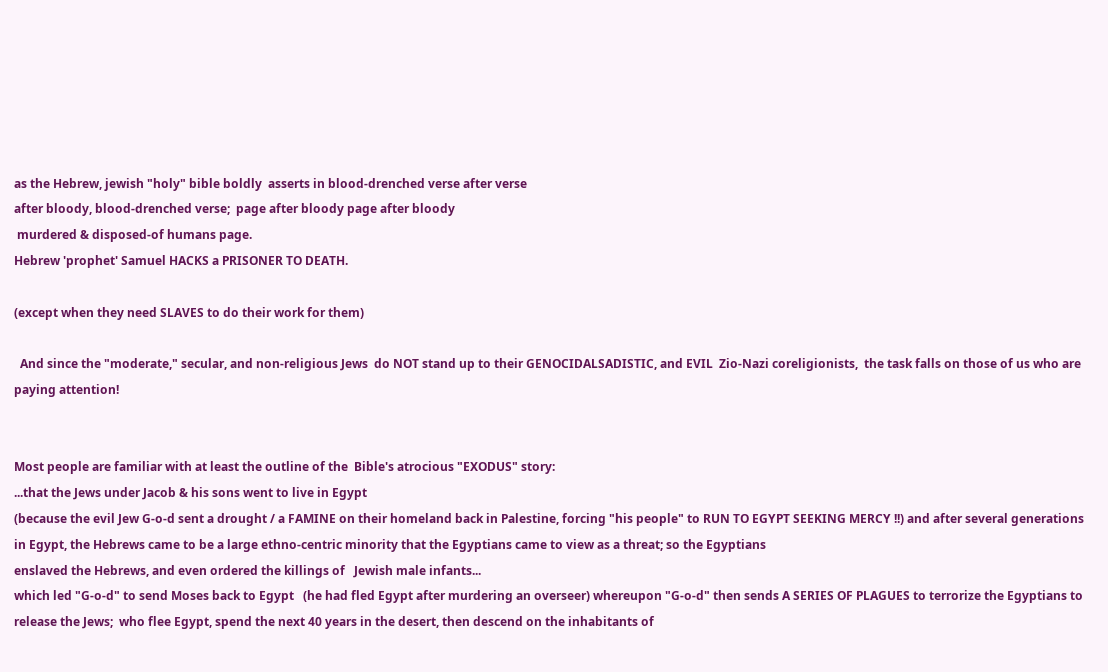as the Hebrew, jewish "holy" bible boldly  asserts in blood-drenched verse after verse
after bloody, blood-drenched verse;  page after bloody page after bloody
 murdered & disposed-of humans page.
Hebrew 'prophet' Samuel HACKS a PRISONER TO DEATH.

(except when they need SLAVES to do their work for them)

  And since the "moderate," secular, and non-religious Jews  do NOT stand up to their GENOCIDALSADISTIC, and EVIL  Zio-Nazi coreligionists,  the task falls on those of us who are paying attention!


Most people are familiar with at least the outline of the  Bible's atrocious "EXODUS" story:
...that the Jews under Jacob & his sons went to live in Egypt
(because the evil Jew G-o-d sent a drought / a FAMINE on their homeland back in Palestine, forcing "his people" to RUN TO EGYPT SEEKING MERCY !!) and after several generations in Egypt, the Hebrews came to be a large ethno-centric minority that the Egyptians came to view as a threat; so the Egyptians
enslaved the Hebrews, and even ordered the killings of   Jewish male infants...
which led "G-o-d" to send Moses back to Egypt   (he had fled Egypt after murdering an overseer) whereupon "G-o-d" then sends A SERIES OF PLAGUES to terrorize the Egyptians to release the Jews;  who flee Egypt, spend the next 40 years in the desert, then descend on the inhabitants of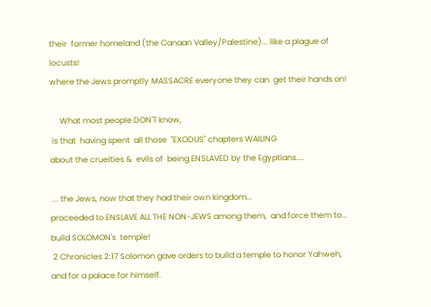their  former homeland (the Canaan Valley/Palestine)... like a plague of locusts!
where the Jews promptly MASSACRE everyone they can  get their hands on!

     What most people DON'T know,
 is that  having spent  all those  "EXODUS" chapters WAILING
about the cruelties &  evils of  being ENSLAVED by the Egyptians....

 ... the Jews, now that they had their own kingdom...
proceeded to ENSLAVE ALL THE NON-JEWS among them,  and force them to...
build SOLOMON's  temple!
 2 Chronicles 2:17 Solomon gave orders to build a temple to honor Yahweh, and for a palace for himself.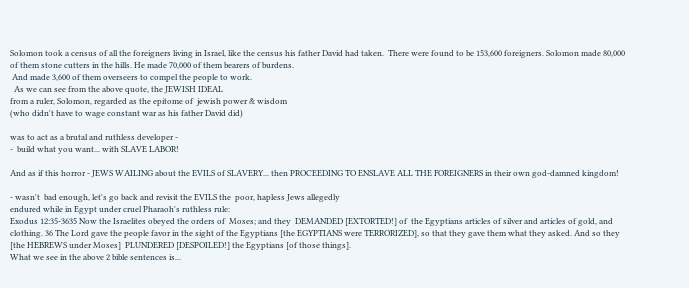Solomon took a census of all the foreigners living in Israel, like the census his father David had taken.  There were found to be 153,600 foreigners. Solomon made 80,000 of them stone cutters in the hills. He made 70,000 of them bearers of burdens.
 And made 3,600 of them overseers to compel the people to work.
  As we can see from the above quote, the JEWISH IDEAL
from a ruler, Solomon, regarded as the epitome of  jewish power & wisdom
(who didn't have to wage constant war as his father David did)

was to act as a brutal and ruthless developer -
-  build what you want... with SLAVE LABOR!

And as if this horror - JEWS WAILING about the EVILS of SLAVERY... then PROCEEDING TO ENSLAVE ALL THE FOREIGNERS in their own god-damned kingdom!

- wasn't  bad enough, let's go back and revisit the EVILS the  poor, hapless Jews allegedly
endured while in Egypt under cruel Pharaoh's ruthless rule:
Exodus 12:35-3635 Now the Israelites obeyed the orders of  Moses; and they  DEMANDED [EXTORTED!] of  the Egyptians articles of silver and articles of gold, and clothing. 36 The Lord gave the people favor in the sight of the Egyptians [the EGYPTIANS were TERRORIZED], so that they gave them what they asked. And so they [the HEBREWS under Moses]  PLUNDERED [DESPOILED!] the Egyptians [of those things].
What we see in the above 2 bible sentences is...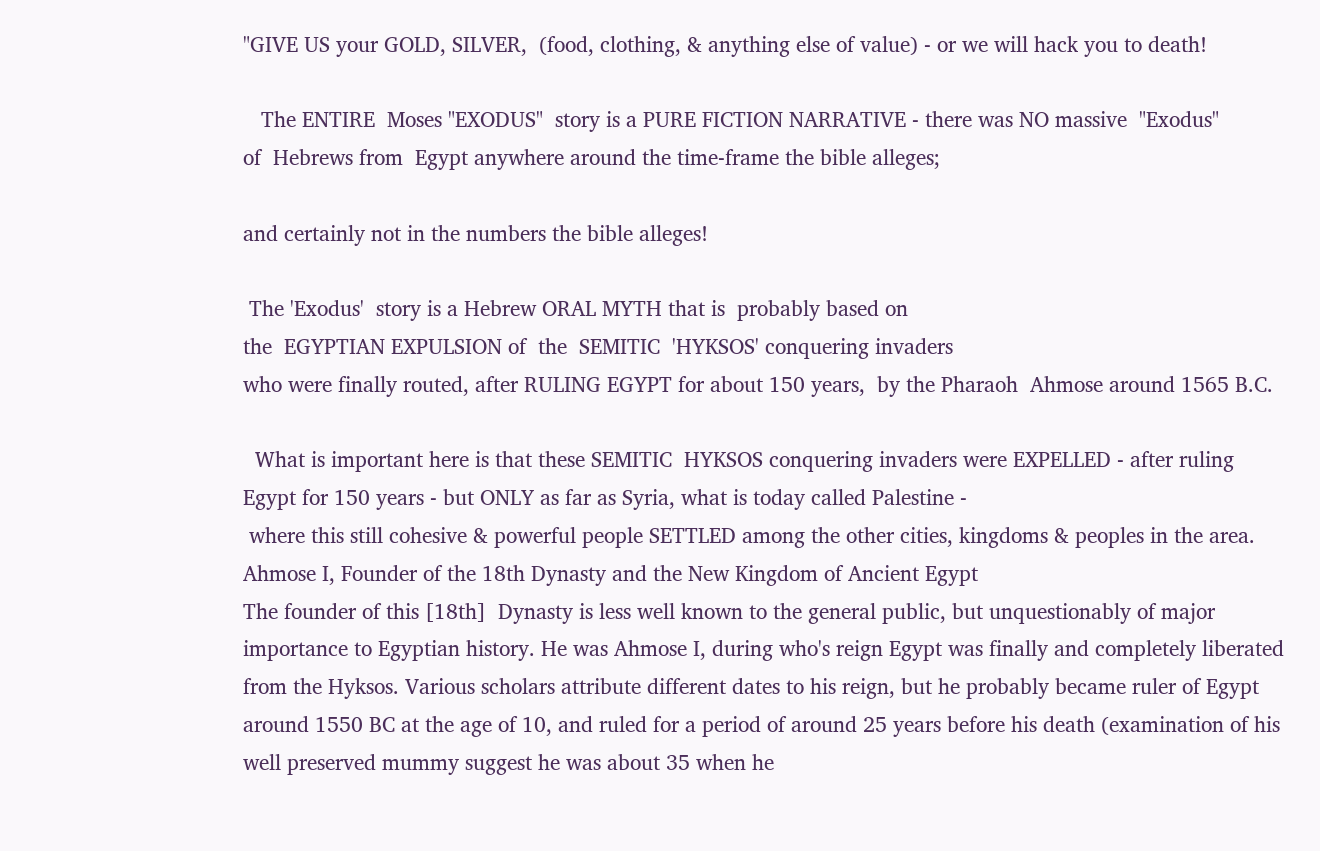"GIVE US your GOLD, SILVER,  (food, clothing, & anything else of value) - or we will hack you to death!

   The ENTIRE  Moses "EXODUS"  story is a PURE FICTION NARRATIVE - there was NO massive  "Exodus"
of  Hebrews from  Egypt anywhere around the time-frame the bible alleges;

and certainly not in the numbers the bible alleges!

 The 'Exodus'  story is a Hebrew ORAL MYTH that is  probably based on
the  EGYPTIAN EXPULSION of  the  SEMITIC  'HYKSOS' conquering invaders
who were finally routed, after RULING EGYPT for about 150 years,  by the Pharaoh  Ahmose around 1565 B.C.

  What is important here is that these SEMITIC  HYKSOS conquering invaders were EXPELLED - after ruling Egypt for 150 years - but ONLY as far as Syria, what is today called Palestine -
 where this still cohesive & powerful people SETTLED among the other cities, kingdoms & peoples in the area.
Ahmose I, Founder of the 18th Dynasty and the New Kingdom of Ancient Egypt
The founder of this [18th]  Dynasty is less well known to the general public, but unquestionably of major importance to Egyptian history. He was Ahmose I, during who's reign Egypt was finally and completely liberated from the Hyksos. Various scholars attribute different dates to his reign, but he probably became ruler of Egypt around 1550 BC at the age of 10, and ruled for a period of around 25 years before his death (examination of his well preserved mummy suggest he was about 35 when he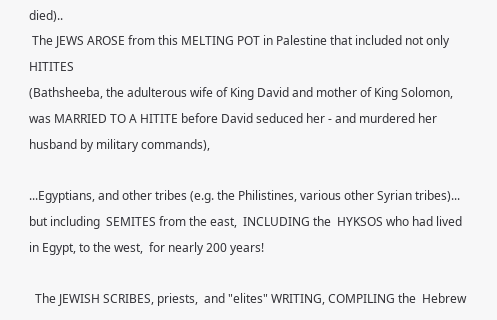died)..
 The JEWS AROSE from this MELTING POT in Palestine that included not only HITITES
(Bathsheeba, the adulterous wife of King David and mother of King Solomon, was MARRIED TO A HITITE before David seduced her - and murdered her husband by military commands),

...Egyptians, and other tribes (e.g. the Philistines, various other Syrian tribes)... but including  SEMITES from the east,  INCLUDING the  HYKSOS who had lived in Egypt, to the west,  for nearly 200 years!

  The JEWISH SCRIBES, priests,  and "elites" WRITING, COMPILING the  Hebrew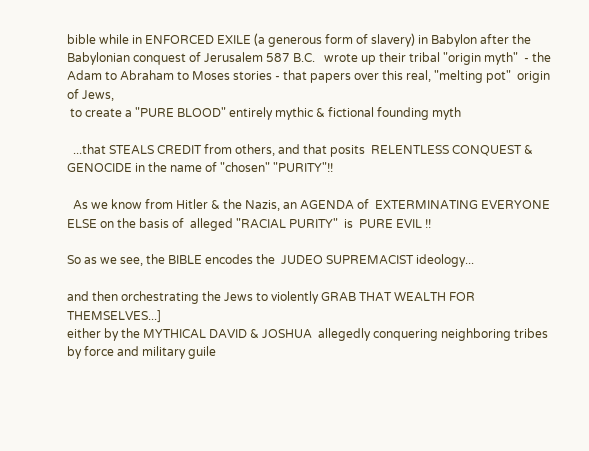bible while in ENFORCED EXILE (a generous form of slavery) in Babylon after the Babylonian conquest of Jerusalem 587 B.C.   wrote up their tribal "origin myth"  - the Adam to Abraham to Moses stories - that papers over this real, "melting pot"  origin of Jews,
 to create a "PURE BLOOD" entirely mythic & fictional founding myth

  ...that STEALS CREDIT from others, and that posits  RELENTLESS CONQUEST & GENOCIDE in the name of "chosen" "PURITY"!!

  As we know from Hitler & the Nazis, an AGENDA of  EXTERMINATING EVERYONE ELSE on the basis of  alleged "RACIAL PURITY"  is  PURE EVIL !!

So as we see, the BIBLE encodes the  JUDEO SUPREMACIST ideology...

and then orchestrating the Jews to violently GRAB THAT WEALTH FOR THEMSELVES...]
either by the MYTHICAL DAVID & JOSHUA  allegedly conquering neighboring tribes by force and military guile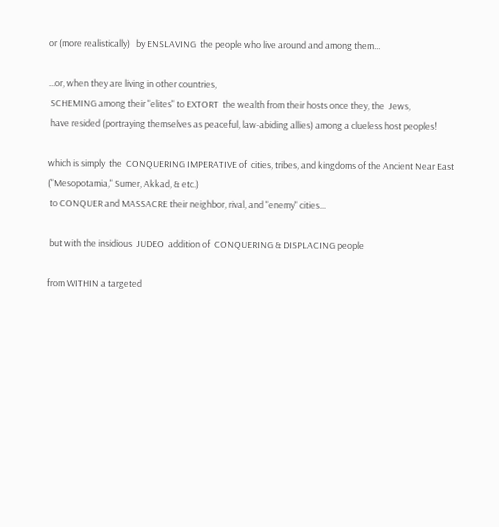or (more realistically)   by ENSLAVING  the people who live around and among them...

...or, when they are living in other countries,
 SCHEMING among their "elites" to EXTORT  the wealth from their hosts once they, the  Jews,
 have resided (portraying themselves as peaceful, law-abiding allies) among a clueless host peoples!

which is simply  the  CONQUERING IMPERATIVE of  cities, tribes, and kingdoms of the Ancient Near East ("Mesopotamia," Sumer, Akkad, & etc.)
 to CONQUER and MASSACRE their neighbor, rival, and "enemy" cities...

 but with the insidious  JUDEO  addition of  CONQUERING & DISPLACING people

from WITHIN a targeted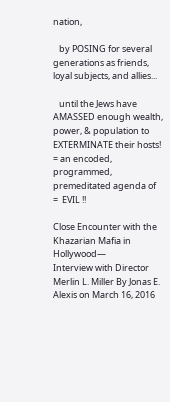nation,

   by POSING for several generations as friends, loyal subjects, and allies...

   until the Jews have AMASSED enough wealth, power, & population to EXTERMINATE their hosts!
= an encoded, programmed, premeditated agenda of
=  EVIL !!

Close Encounter with the Khazarian Mafia in Hollywood—
Interview with Director Merlin L. Miller By Jonas E. Alexis on March 16, 2016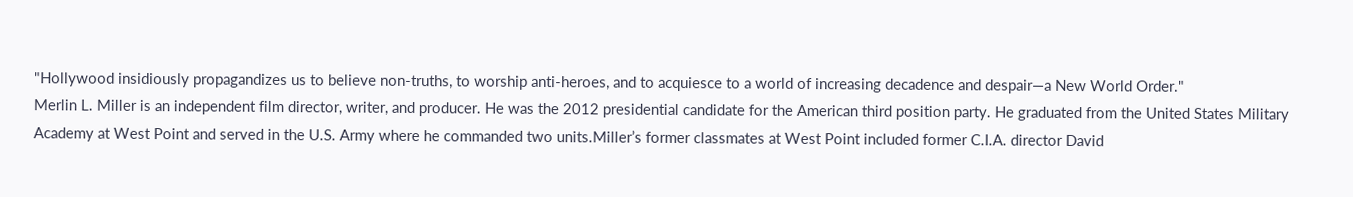"Hollywood insidiously propagandizes us to believe non-truths, to worship anti-heroes, and to acquiesce to a world of increasing decadence and despair—a New World Order."
Merlin L. Miller is an independent film director, writer, and producer. He was the 2012 presidential candidate for the American third position party. He graduated from the United States Military Academy at West Point and served in the U.S. Army where he commanded two units.Miller’s former classmates at West Point included former C.I.A. director David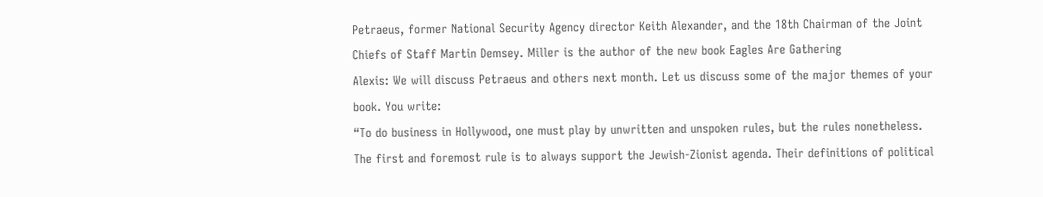Petraeus, former National Security Agency director Keith Alexander, and the 18th Chairman of the Joint Chiefs of Staff Martin Demsey. Miller is the author of the new book Eagles Are Gathering
Alexis: We will discuss Petraeus and others next month. Let us discuss some of the major themes of your book. You write:
“To do business in Hollywood, one must play by unwritten and unspoken rules, but the rules nonetheless. The first and foremost rule is to always support the Jewish-Zionist agenda. Their definitions of political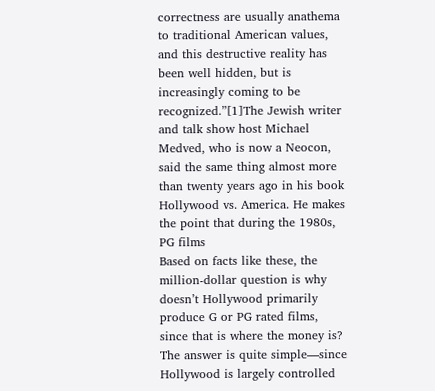correctness are usually anathema to traditional American values, and this destructive reality has been well hidden, but is increasingly coming to be recognized.”[1]The Jewish writer and talk show host Michael Medved, who is now a Neocon, said the same thing almost more than twenty years ago in his book Hollywood vs. America. He makes the point that during the 1980s, PG films
Based on facts like these, the million-dollar question is why doesn’t Hollywood primarily produce G or PG rated films, since that is where the money is? The answer is quite simple—since Hollywood is largely controlled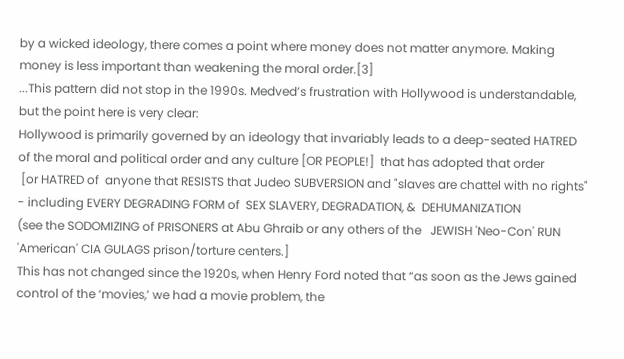by a wicked ideology, there comes a point where money does not matter anymore. Making money is less important than weakening the moral order.[3]
...This pattern did not stop in the 1990s. Medved’s frustration with Hollywood is understandable, but the point here is very clear:
Hollywood is primarily governed by an ideology that invariably leads to a deep-seated HATRED  of the moral and political order and any culture [OR PEOPLE!]  that has adopted that order
 [or HATRED of  anyone that RESISTS that Judeo SUBVERSION and "slaves are chattel with no rights" - including EVERY DEGRADING FORM of  SEX SLAVERY, DEGRADATION, &  DEHUMANIZATION
(see the SODOMIZING of PRISONERS at Abu Ghraib or any others of the   JEWISH 'Neo-Con' RUN  'American' CIA GULAGS prison/torture centers.]
This has not changed since the 1920s, when Henry Ford noted that “as soon as the Jews gained control of the ‘movies,’ we had a movie problem, the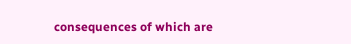consequences of which are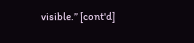visible.” [cont'd]